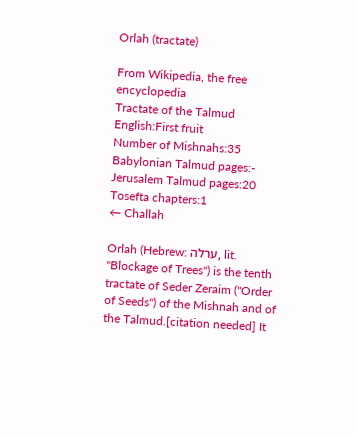Orlah (tractate)

From Wikipedia, the free encyclopedia
Tractate of the Talmud
English:First fruit
Number of Mishnahs:35
Babylonian Talmud pages:-
Jerusalem Talmud pages:20
Tosefta chapters:1
← Challah

Orlah (Hebrew: ערלה, lit. "Blockage of Trees") is the tenth tractate of Seder Zeraim ("Order of Seeds") of the Mishnah and of the Talmud.[citation needed] It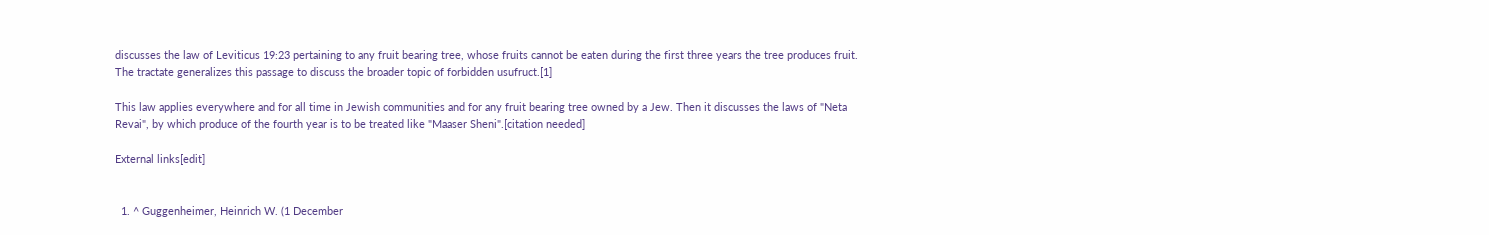discusses the law of Leviticus 19:23 pertaining to any fruit bearing tree, whose fruits cannot be eaten during the first three years the tree produces fruit. The tractate generalizes this passage to discuss the broader topic of forbidden usufruct.[1]

This law applies everywhere and for all time in Jewish communities and for any fruit bearing tree owned by a Jew. Then it discusses the laws of "Neta Revai", by which produce of the fourth year is to be treated like "Maaser Sheni".[citation needed]

External links[edit]


  1. ^ Guggenheimer, Heinrich W. (1 December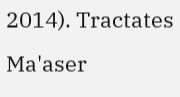2014). Tractates Ma'aser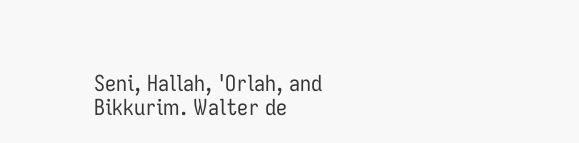Seni, Hallah, 'Orlah, and Bikkurim. Walter de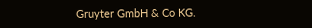Gruyter GmbH & Co KG.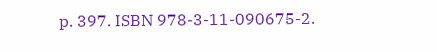p. 397. ISBN 978-3-11-090675-2.